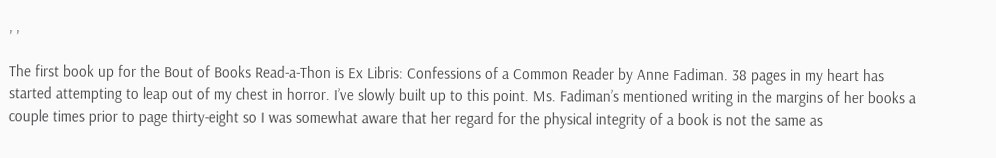, ,

The first book up for the Bout of Books Read-a-Thon is Ex Libris: Confessions of a Common Reader by Anne Fadiman. 38 pages in my heart has started attempting to leap out of my chest in horror. I’ve slowly built up to this point. Ms. Fadiman’s mentioned writing in the margins of her books a couple times prior to page thirty-eight so I was somewhat aware that her regard for the physical integrity of a book is not the same as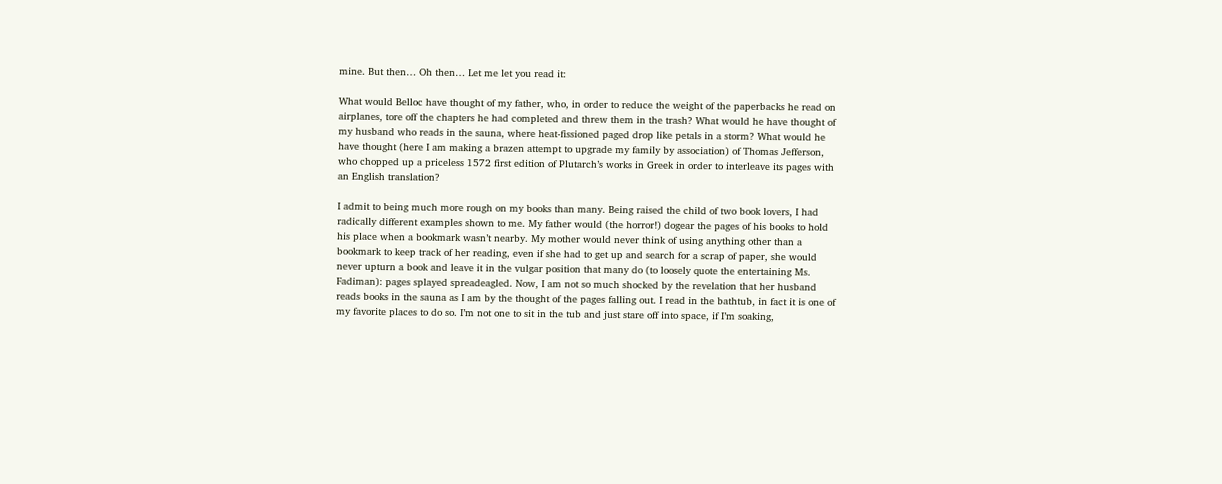mine. But then… Oh then… Let me let you read it:

What would Belloc have thought of my father, who, in order to reduce the weight of the paperbacks he read on airplanes, tore off the chapters he had completed and threw them in the trash? What would he have thought of my husband who reads in the sauna, where heat-fissioned paged drop like petals in a storm? What would he have thought (here I am making a brazen attempt to upgrade my family by association) of Thomas Jefferson, who chopped up a priceless 1572 first edition of Plutarch’s works in Greek in order to interleave its pages with an English translation?

I admit to being much more rough on my books than many. Being raised the child of two book lovers, I had radically different examples shown to me. My father would (the horror!) dogear the pages of his books to hold his place when a bookmark wasn’t nearby. My mother would never think of using anything other than a bookmark to keep track of her reading, even if she had to get up and search for a scrap of paper, she would never upturn a book and leave it in the vulgar position that many do (to loosely quote the entertaining Ms. Fadiman): pages splayed spreadeagled. Now, I am not so much shocked by the revelation that her husband reads books in the sauna as I am by the thought of the pages falling out. I read in the bathtub, in fact it is one of my favorite places to do so. I’m not one to sit in the tub and just stare off into space, if I’m soaking,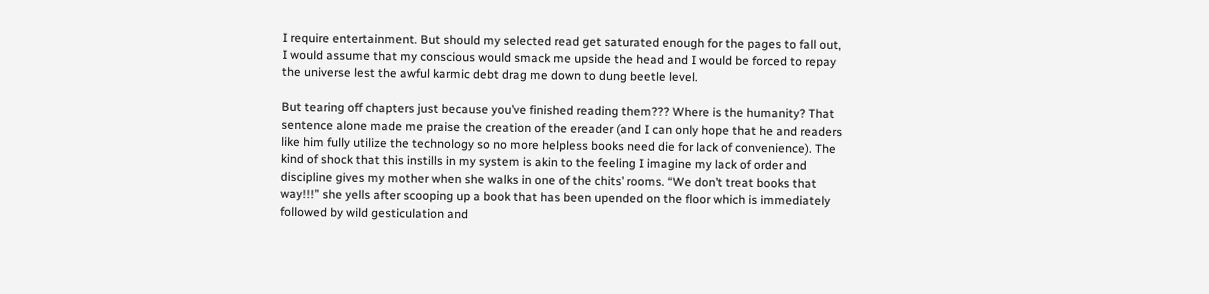I require entertainment. But should my selected read get saturated enough for the pages to fall out, I would assume that my conscious would smack me upside the head and I would be forced to repay the universe lest the awful karmic debt drag me down to dung beetle level.

But tearing off chapters just because you’ve finished reading them??? Where is the humanity? That sentence alone made me praise the creation of the ereader (and I can only hope that he and readers like him fully utilize the technology so no more helpless books need die for lack of convenience). The kind of shock that this instills in my system is akin to the feeling I imagine my lack of order and discipline gives my mother when she walks in one of the chits’ rooms. “We don’t treat books that way!!!” she yells after scooping up a book that has been upended on the floor which is immediately followed by wild gesticulation and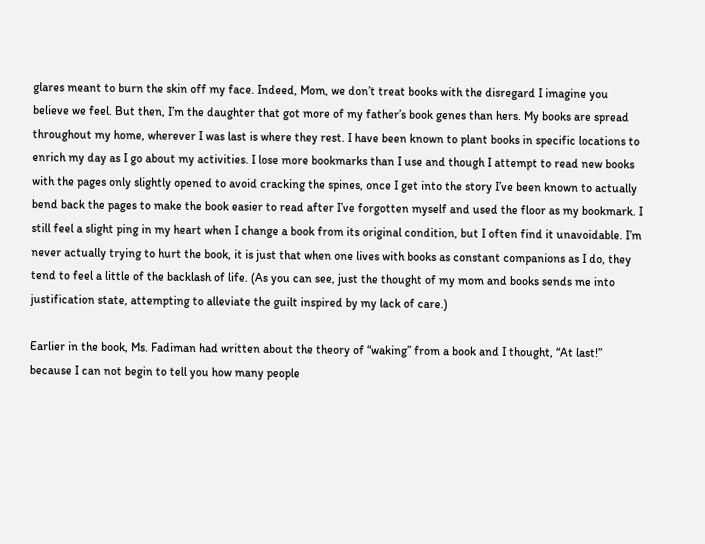glares meant to burn the skin off my face. Indeed, Mom, we don’t treat books with the disregard I imagine you believe we feel. But then, I’m the daughter that got more of my father’s book genes than hers. My books are spread throughout my home, wherever I was last is where they rest. I have been known to plant books in specific locations to enrich my day as I go about my activities. I lose more bookmarks than I use and though I attempt to read new books with the pages only slightly opened to avoid cracking the spines, once I get into the story I’ve been known to actually bend back the pages to make the book easier to read after I’ve forgotten myself and used the floor as my bookmark. I still feel a slight ping in my heart when I change a book from its original condition, but I often find it unavoidable. I’m never actually trying to hurt the book, it is just that when one lives with books as constant companions as I do, they tend to feel a little of the backlash of life. (As you can see, just the thought of my mom and books sends me into justification state, attempting to alleviate the guilt inspired by my lack of care.)

Earlier in the book, Ms. Fadiman had written about the theory of “waking” from a book and I thought, “At last!” because I can not begin to tell you how many people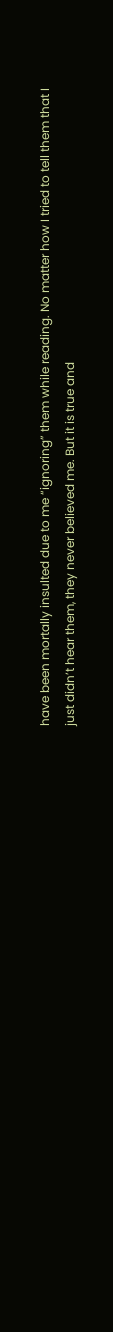have been mortally insulted due to me “ignoring” them while reading. No matter how I tried to tell them that I just didn’t hear them, they never believed me. But it is true and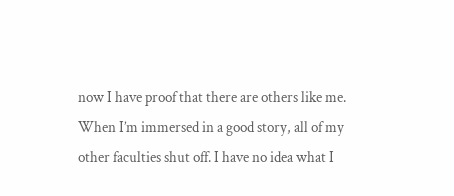now I have proof that there are others like me. When I’m immersed in a good story, all of my other faculties shut off. I have no idea what I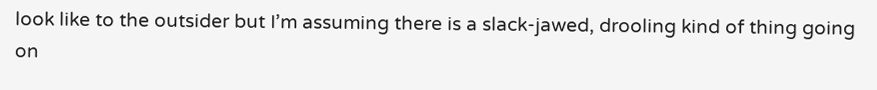look like to the outsider but I’m assuming there is a slack-jawed, drooling kind of thing going on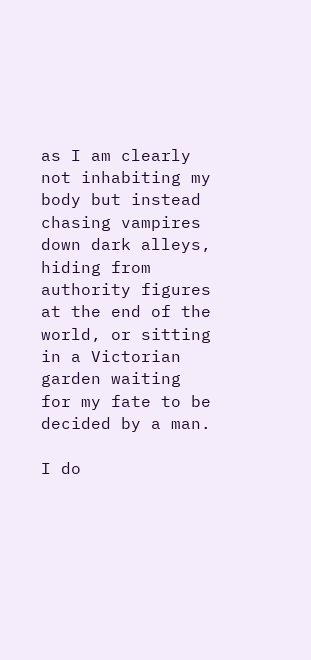as I am clearly not inhabiting my body but instead chasing vampires down dark alleys, hiding from authority figures at the end of the world, or sitting in a Victorian garden waiting for my fate to be decided by a man.

I do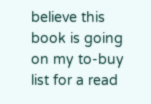believe this book is going on my to-buy list for a read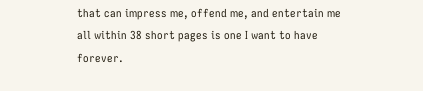that can impress me, offend me, and entertain me all within 38 short pages is one I want to have forever.